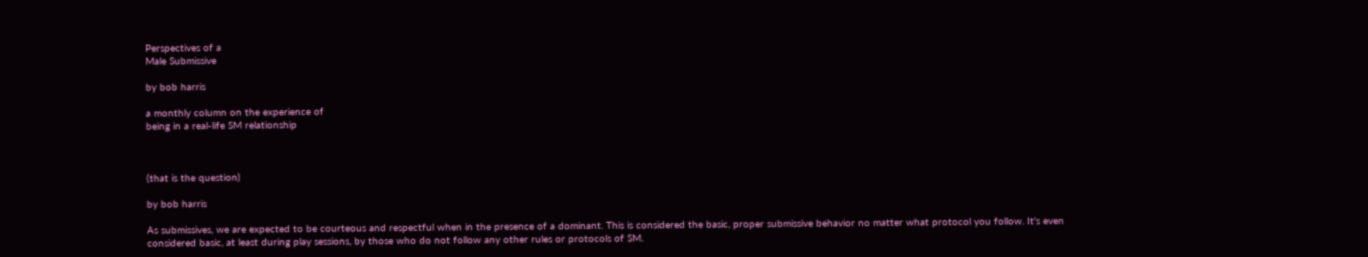Perspectives of a
Male Submissive

by bob harris

a monthly column on the experience of
being in a real-life SM relationship



(that is the question)

by bob harris

As submissives, we are expected to be courteous and respectful when in the presence of a dominant. This is considered the basic, proper submissive behavior no matter what protocol you follow. It's even considered basic, at least during play sessions, by those who do not follow any other rules or protocols of SM.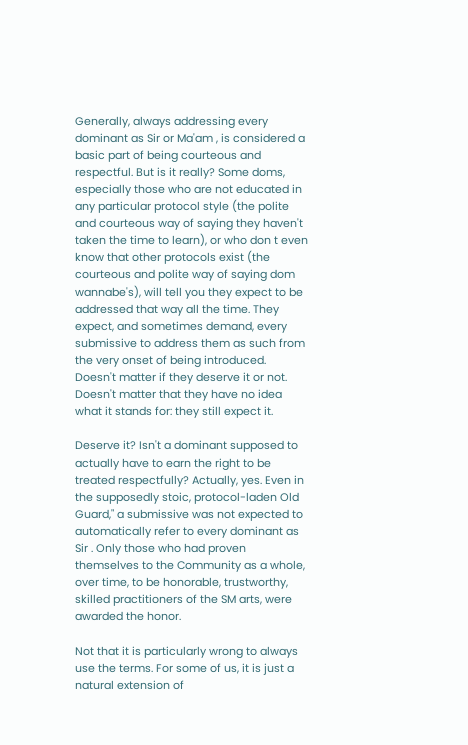Generally, always addressing every dominant as Sir or Ma'am , is considered a basic part of being courteous and respectful. But is it really? Some doms, especially those who are not educated in any particular protocol style (the polite and courteous way of saying they haven't taken the time to learn), or who don t even know that other protocols exist (the courteous and polite way of saying dom wannabe's), will tell you they expect to be addressed that way all the time. They expect, and sometimes demand, every submissive to address them as such from the very onset of being introduced. Doesn't matter if they deserve it or not. Doesn't matter that they have no idea what it stands for: they still expect it.

Deserve it? Isn't a dominant supposed to actually have to earn the right to be treated respectfully? Actually, yes. Even in the supposedly stoic, protocol-laden Old Guard," a submissive was not expected to automatically refer to every dominant as Sir . Only those who had proven themselves to the Community as a whole, over time, to be honorable, trustworthy, skilled practitioners of the SM arts, were awarded the honor.

Not that it is particularly wrong to always use the terms. For some of us, it is just a natural extension of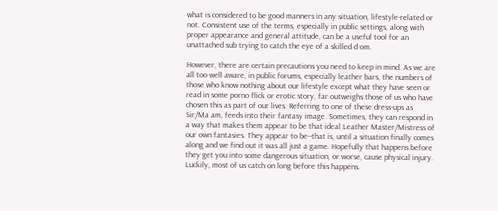what is considered to be good manners in any situation, lifestyle-related or not. Consistent use of the terms, especially in public settings, along with proper appearance and general attitude, can be a useful tool for an unattached sub trying to catch the eye of a skilled d om.

However, there are certain precautions you need to keep in mind. As we are all too well aware, in public forums, especially leather bars, the numbers of those who know nothing about our lifestyle except what they have seen or read in some porno flick or erotic story, far outweighs those of us who have chosen this as part of our lives. Referring to one of these dress-ups as Sir/Ma am, feeds into their fantasy image. Sometimes, they can respond in a way that makes them appear to be that ideal Leather Master/Mistress of our own fantasies. They appear to be--that is, until a situation finally comes along and we find out it was all just a game. Hopefully that happens before they get you into some dangerous situation, or worse, cause physical injury. Luckily, most of us catch on long before this happens.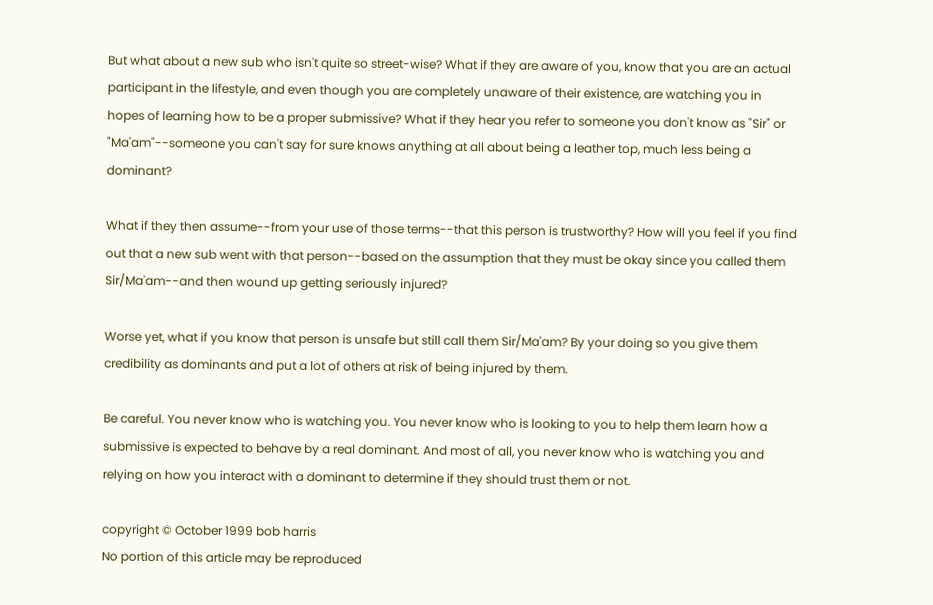But what about a new sub who isn't quite so street-wise? What if they are aware of you, know that you are an actual participant in the lifestyle, and even though you are completely unaware of their existence, are watching you in hopes of learning how to be a proper submissive? What if they hear you refer to someone you don't know as "Sir" or "Ma'am"--someone you can't say for sure knows anything at all about being a leather top, much less being a dominant?

What if they then assume--from your use of those terms--that this person is trustworthy? How will you feel if you find out that a new sub went with that person--based on the assumption that they must be okay since you called them Sir/Ma'am--and then wound up getting seriously injured?

Worse yet, what if you know that person is unsafe but still call them Sir/Ma'am? By your doing so you give them credibility as dominants and put a lot of others at risk of being injured by them.

Be careful. You never know who is watching you. You never know who is looking to you to help them learn how a submissive is expected to behave by a real dominant. And most of all, you never know who is watching you and relying on how you interact with a dominant to determine if they should trust them or not.

copyright © October 1999 bob harris
No portion of this article may be reproduced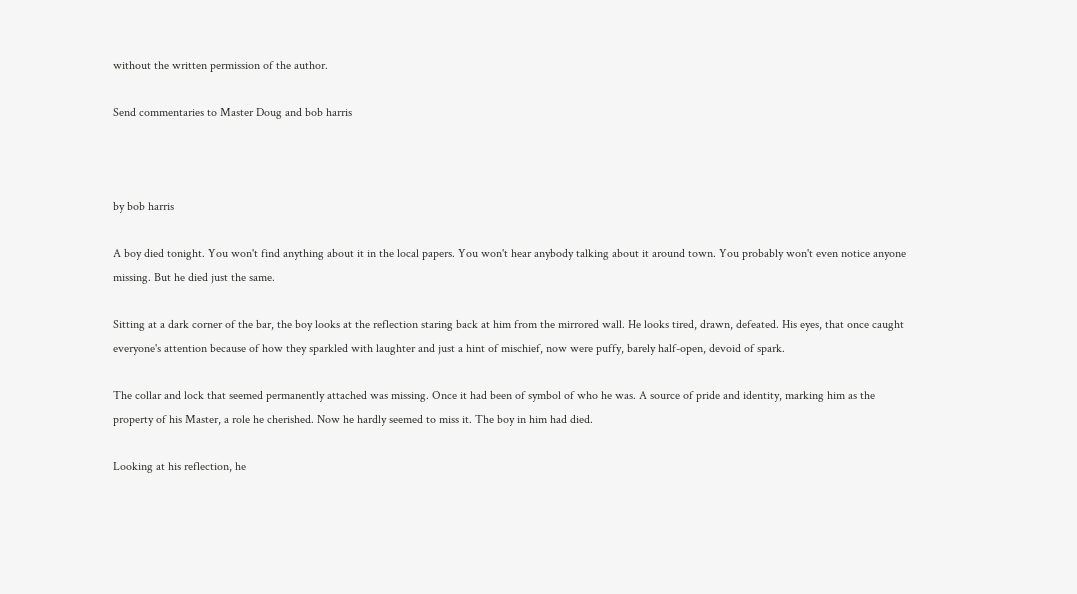without the written permission of the author.

Send commentaries to Master Doug and bob harris



by bob harris

A boy died tonight. You won't find anything about it in the local papers. You won't hear anybody talking about it around town. You probably won't even notice anyone missing. But he died just the same.

Sitting at a dark corner of the bar, the boy looks at the reflection staring back at him from the mirrored wall. He looks tired, drawn, defeated. His eyes, that once caught everyone's attention because of how they sparkled with laughter and just a hint of mischief, now were puffy, barely half-open, devoid of spark.

The collar and lock that seemed permanently attached was missing. Once it had been of symbol of who he was. A source of pride and identity, marking him as the property of his Master, a role he cherished. Now he hardly seemed to miss it. The boy in him had died.

Looking at his reflection, he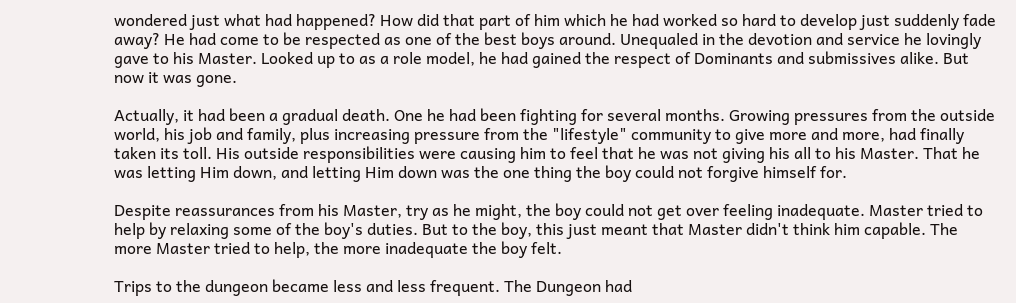wondered just what had happened? How did that part of him which he had worked so hard to develop just suddenly fade away? He had come to be respected as one of the best boys around. Unequaled in the devotion and service he lovingly gave to his Master. Looked up to as a role model, he had gained the respect of Dominants and submissives alike. But now it was gone.

Actually, it had been a gradual death. One he had been fighting for several months. Growing pressures from the outside world, his job and family, plus increasing pressure from the "lifestyle" community to give more and more, had finally taken its toll. His outside responsibilities were causing him to feel that he was not giving his all to his Master. That he was letting Him down, and letting Him down was the one thing the boy could not forgive himself for.

Despite reassurances from his Master, try as he might, the boy could not get over feeling inadequate. Master tried to help by relaxing some of the boy's duties. But to the boy, this just meant that Master didn't think him capable. The more Master tried to help, the more inadequate the boy felt.

Trips to the dungeon became less and less frequent. The Dungeon had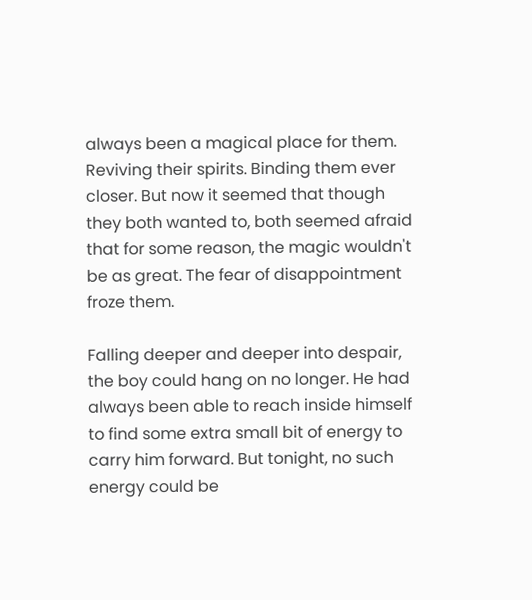always been a magical place for them. Reviving their spirits. Binding them ever closer. But now it seemed that though they both wanted to, both seemed afraid that for some reason, the magic wouldn't be as great. The fear of disappointment froze them.

Falling deeper and deeper into despair, the boy could hang on no longer. He had always been able to reach inside himself to find some extra small bit of energy to carry him forward. But tonight, no such energy could be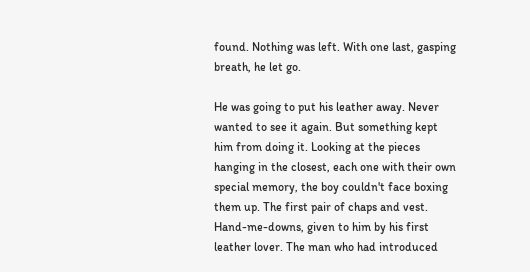found. Nothing was left. With one last, gasping breath, he let go.

He was going to put his leather away. Never wanted to see it again. But something kept him from doing it. Looking at the pieces hanging in the closest, each one with their own special memory, the boy couldn't face boxing them up. The first pair of chaps and vest. Hand-me-downs, given to him by his first leather lover. The man who had introduced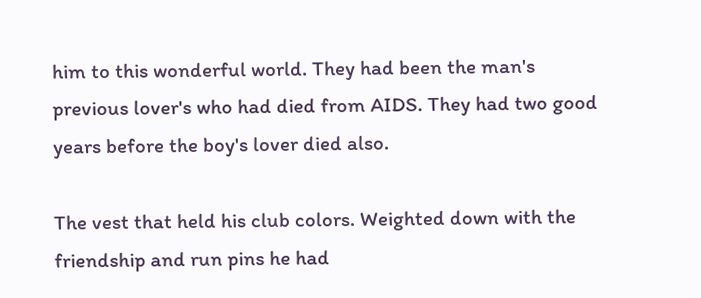him to this wonderful world. They had been the man's previous lover's who had died from AIDS. They had two good years before the boy's lover died also.

The vest that held his club colors. Weighted down with the friendship and run pins he had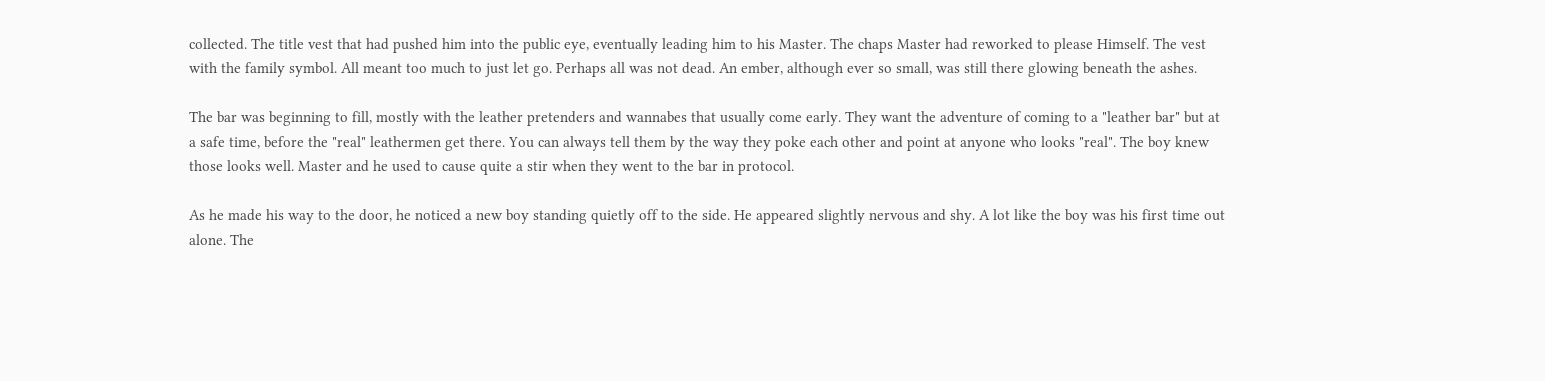collected. The title vest that had pushed him into the public eye, eventually leading him to his Master. The chaps Master had reworked to please Himself. The vest with the family symbol. All meant too much to just let go. Perhaps all was not dead. An ember, although ever so small, was still there glowing beneath the ashes.

The bar was beginning to fill, mostly with the leather pretenders and wannabes that usually come early. They want the adventure of coming to a "leather bar" but at a safe time, before the "real" leathermen get there. You can always tell them by the way they poke each other and point at anyone who looks "real". The boy knew those looks well. Master and he used to cause quite a stir when they went to the bar in protocol.

As he made his way to the door, he noticed a new boy standing quietly off to the side. He appeared slightly nervous and shy. A lot like the boy was his first time out alone. The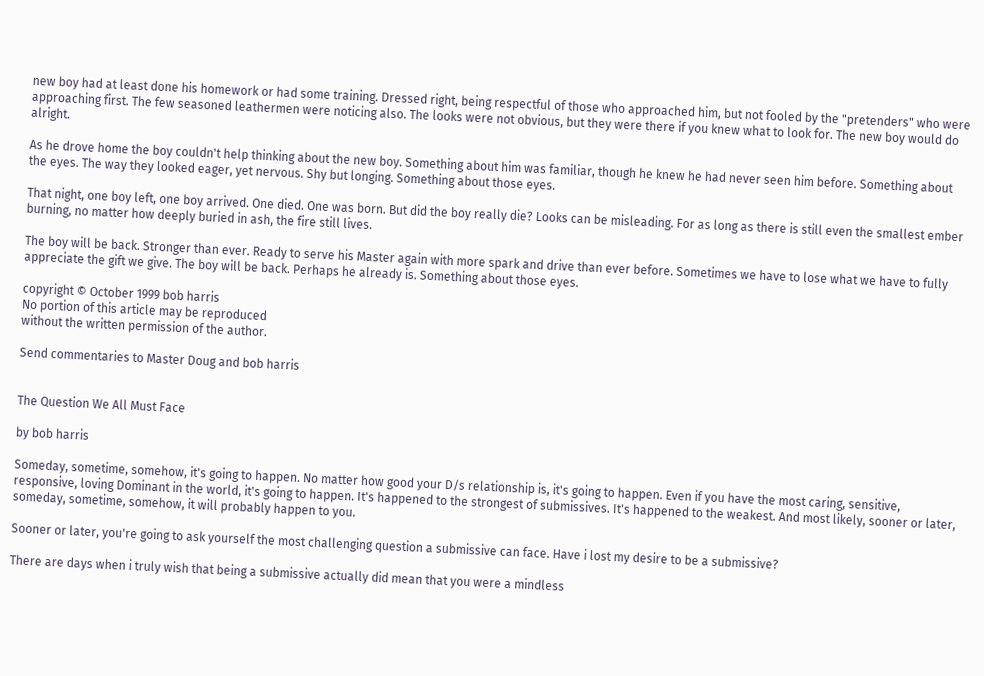new boy had at least done his homework or had some training. Dressed right, being respectful of those who approached him, but not fooled by the "pretenders" who were approaching first. The few seasoned leathermen were noticing also. The looks were not obvious, but they were there if you knew what to look for. The new boy would do alright.

As he drove home the boy couldn't help thinking about the new boy. Something about him was familiar, though he knew he had never seen him before. Something about the eyes. The way they looked eager, yet nervous. Shy but longing. Something about those eyes.

That night, one boy left, one boy arrived. One died. One was born. But did the boy really die? Looks can be misleading. For as long as there is still even the smallest ember burning, no matter how deeply buried in ash, the fire still lives.

The boy will be back. Stronger than ever. Ready to serve his Master again with more spark and drive than ever before. Sometimes we have to lose what we have to fully appreciate the gift we give. The boy will be back. Perhaps he already is. Something about those eyes.

copyright © October 1999 bob harris
No portion of this article may be reproduced
without the written permission of the author.

Send commentaries to Master Doug and bob harris


The Question We All Must Face

by bob harris

Someday, sometime, somehow, it's going to happen. No matter how good your D/s relationship is, it's going to happen. Even if you have the most caring, sensitive, responsive, loving Dominant in the world, it's going to happen. It's happened to the strongest of submissives. It's happened to the weakest. And most likely, sooner or later, someday, sometime, somehow, it will probably happen to you.

Sooner or later, you're going to ask yourself the most challenging question a submissive can face. Have i lost my desire to be a submissive?

There are days when i truly wish that being a submissive actually did mean that you were a mindless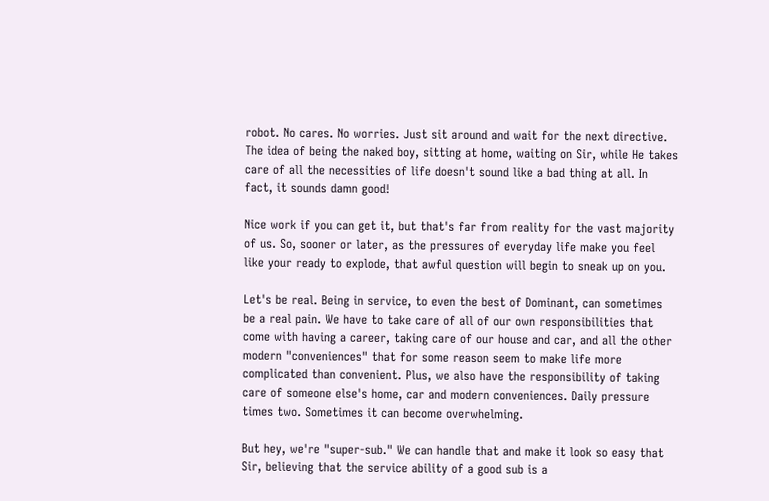robot. No cares. No worries. Just sit around and wait for the next directive. The idea of being the naked boy, sitting at home, waiting on Sir, while He takes care of all the necessities of life doesn't sound like a bad thing at all. In fact, it sounds damn good!

Nice work if you can get it, but that's far from reality for the vast majority of us. So, sooner or later, as the pressures of everyday life make you feel like your ready to explode, that awful question will begin to sneak up on you.

Let's be real. Being in service, to even the best of Dominant, can sometimes be a real pain. We have to take care of all of our own responsibilities that come with having a career, taking care of our house and car, and all the other modern "conveniences" that for some reason seem to make life more complicated than convenient. Plus, we also have the responsibility of taking care of someone else's home, car and modern conveniences. Daily pressure times two. Sometimes it can become overwhelming.

But hey, we're "super-sub." We can handle that and make it look so easy that Sir, believing that the service ability of a good sub is a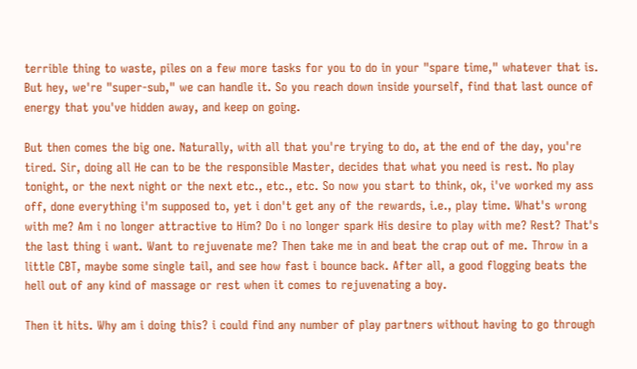terrible thing to waste, piles on a few more tasks for you to do in your "spare time," whatever that is. But hey, we're "super-sub," we can handle it. So you reach down inside yourself, find that last ounce of energy that you've hidden away, and keep on going.

But then comes the big one. Naturally, with all that you're trying to do, at the end of the day, you're tired. Sir, doing all He can to be the responsible Master, decides that what you need is rest. No play tonight, or the next night or the next etc., etc., etc. So now you start to think, ok, i've worked my ass off, done everything i'm supposed to, yet i don't get any of the rewards, i.e., play time. What's wrong with me? Am i no longer attractive to Him? Do i no longer spark His desire to play with me? Rest? That's the last thing i want. Want to rejuvenate me? Then take me in and beat the crap out of me. Throw in a little CBT, maybe some single tail, and see how fast i bounce back. After all, a good flogging beats the hell out of any kind of massage or rest when it comes to rejuvenating a boy.

Then it hits. Why am i doing this? i could find any number of play partners without having to go through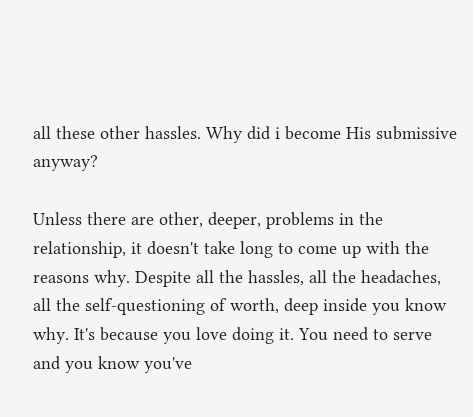all these other hassles. Why did i become His submissive anyway?

Unless there are other, deeper, problems in the relationship, it doesn't take long to come up with the reasons why. Despite all the hassles, all the headaches, all the self-questioning of worth, deep inside you know why. It's because you love doing it. You need to serve and you know you've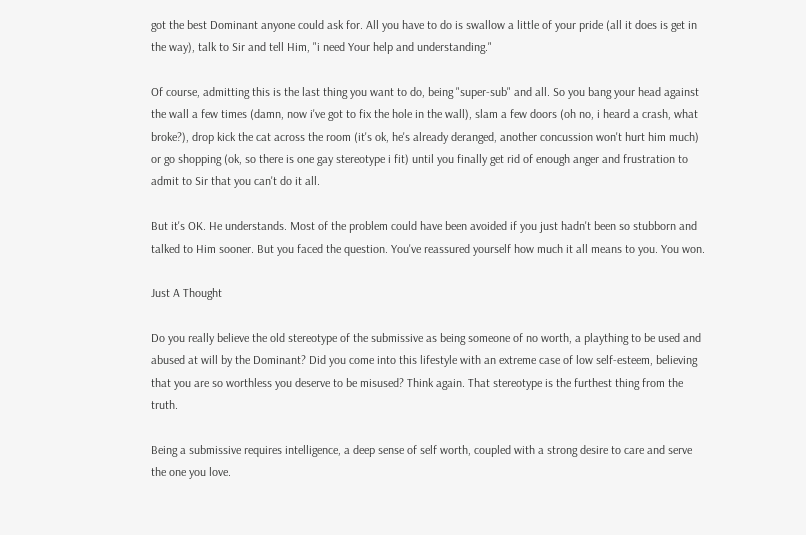got the best Dominant anyone could ask for. All you have to do is swallow a little of your pride (all it does is get in the way), talk to Sir and tell Him, "i need Your help and understanding."

Of course, admitting this is the last thing you want to do, being "super-sub" and all. So you bang your head against the wall a few times (damn, now i've got to fix the hole in the wall), slam a few doors (oh no, i heard a crash, what broke?), drop kick the cat across the room (it's ok, he's already deranged, another concussion won't hurt him much) or go shopping (ok, so there is one gay stereotype i fit) until you finally get rid of enough anger and frustration to admit to Sir that you can't do it all.

But it's OK. He understands. Most of the problem could have been avoided if you just hadn't been so stubborn and talked to Him sooner. But you faced the question. You've reassured yourself how much it all means to you. You won.

Just A Thought

Do you really believe the old stereotype of the submissive as being someone of no worth, a plaything to be used and abused at will by the Dominant? Did you come into this lifestyle with an extreme case of low self-esteem, believing that you are so worthless you deserve to be misused? Think again. That stereotype is the furthest thing from the truth.

Being a submissive requires intelligence, a deep sense of self worth, coupled with a strong desire to care and serve the one you love.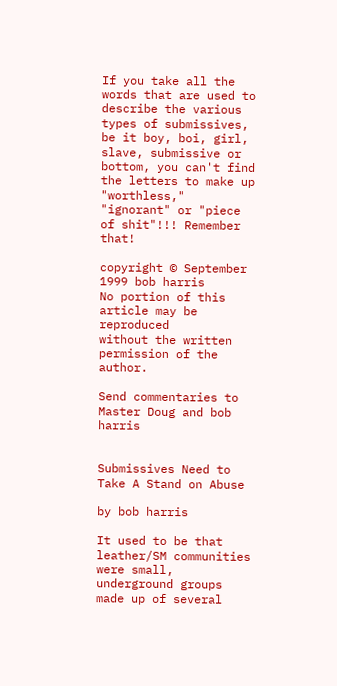If you take all the words that are used to describe the various types of submissives, be it boy, boi, girl, slave, submissive or bottom, you can't find the letters to make up "worthless," "ignorant" or "piece of shit"!!! Remember that!

copyright © September 1999 bob harris
No portion of this article may be reproduced
without the written permission of the author.

Send commentaries to Master Doug and bob harris


Submissives Need to Take A Stand on Abuse

by bob harris

It used to be that leather/SM communities were small, underground groups made up of several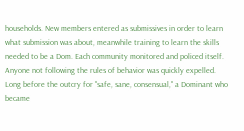households. New members entered as submissives in order to learn what submission was about, meanwhile training to learn the skills needed to be a Dom. Each community monitored and policed itself. Anyone not following the rules of behavior was quickly expelled. Long before the outcry for "safe, sane, consensual," a Dominant who became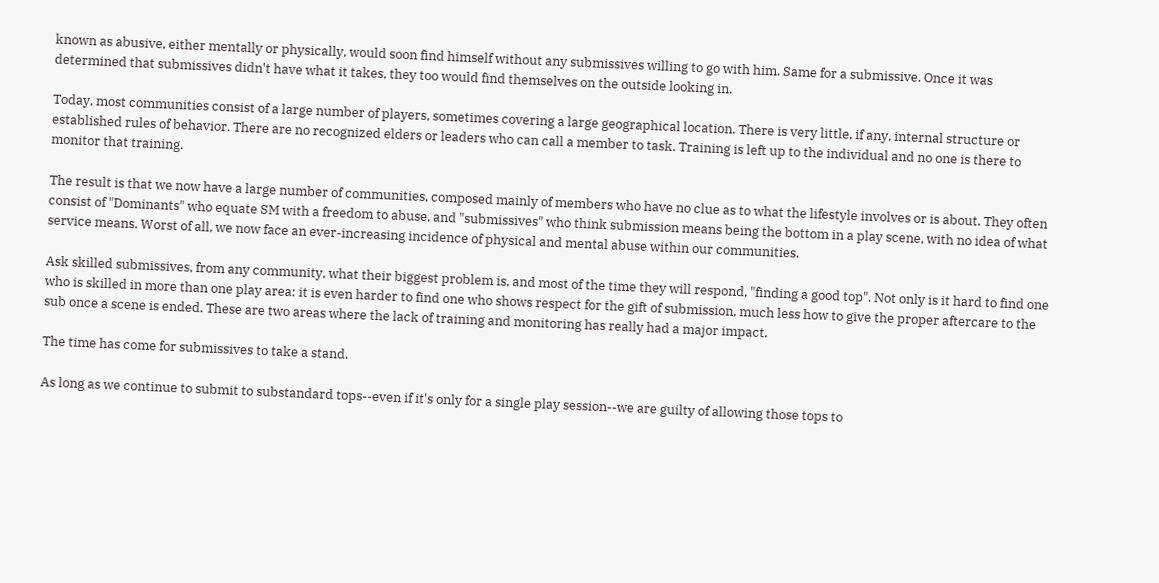known as abusive, either mentally or physically, would soon find himself without any submissives willing to go with him. Same for a submissive. Once it was determined that submissives didn't have what it takes, they too would find themselves on the outside looking in.

Today, most communities consist of a large number of players, sometimes covering a large geographical location. There is very little, if any, internal structure or established rules of behavior. There are no recognized elders or leaders who can call a member to task. Training is left up to the individual and no one is there to monitor that training.

The result is that we now have a large number of communities, composed mainly of members who have no clue as to what the lifestyle involves or is about. They often consist of "Dominants" who equate SM with a freedom to abuse, and "submissives" who think submission means being the bottom in a play scene, with no idea of what service means. Worst of all, we now face an ever-increasing incidence of physical and mental abuse within our communities.

Ask skilled submissives, from any community, what their biggest problem is, and most of the time they will respond, "finding a good top". Not only is it hard to find one who is skilled in more than one play area: it is even harder to find one who shows respect for the gift of submission, much less how to give the proper aftercare to the sub once a scene is ended. These are two areas where the lack of training and monitoring has really had a major impact.

The time has come for submissives to take a stand.

As long as we continue to submit to substandard tops--even if it's only for a single play session--we are guilty of allowing those tops to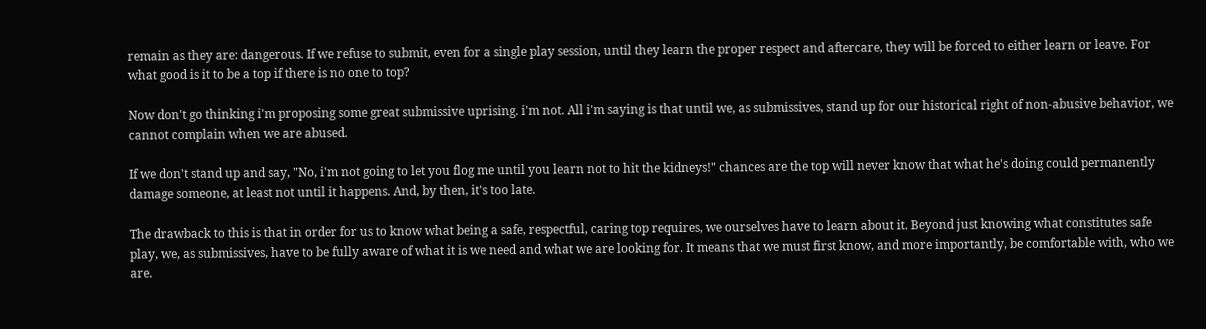remain as they are: dangerous. If we refuse to submit, even for a single play session, until they learn the proper respect and aftercare, they will be forced to either learn or leave. For what good is it to be a top if there is no one to top?

Now don't go thinking i'm proposing some great submissive uprising. i'm not. All i'm saying is that until we, as submissives, stand up for our historical right of non-abusive behavior, we cannot complain when we are abused.

If we don't stand up and say, "No, i'm not going to let you flog me until you learn not to hit the kidneys!" chances are the top will never know that what he's doing could permanently damage someone, at least not until it happens. And, by then, it's too late.

The drawback to this is that in order for us to know what being a safe, respectful, caring top requires, we ourselves have to learn about it. Beyond just knowing what constitutes safe play, we, as submissives, have to be fully aware of what it is we need and what we are looking for. It means that we must first know, and more importantly, be comfortable with, who we are.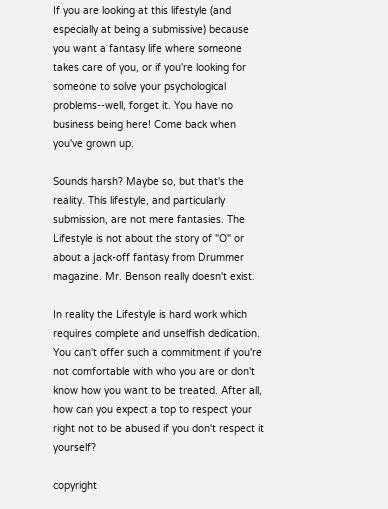If you are looking at this lifestyle (and especially at being a submissive) because you want a fantasy life where someone takes care of you, or if you're looking for someone to solve your psychological problems--well, forget it. You have no business being here! Come back when you've grown up.

Sounds harsh? Maybe so, but that's the reality. This lifestyle, and particularly submission, are not mere fantasies. The Lifestyle is not about the story of "O" or about a jack-off fantasy from Drummer magazine. Mr. Benson really doesn't exist.

In reality the Lifestyle is hard work which requires complete and unselfish dedication. You can't offer such a commitment if you're not comfortable with who you are or don't know how you want to be treated. After all, how can you expect a top to respect your right not to be abused if you don't respect it yourself?

copyright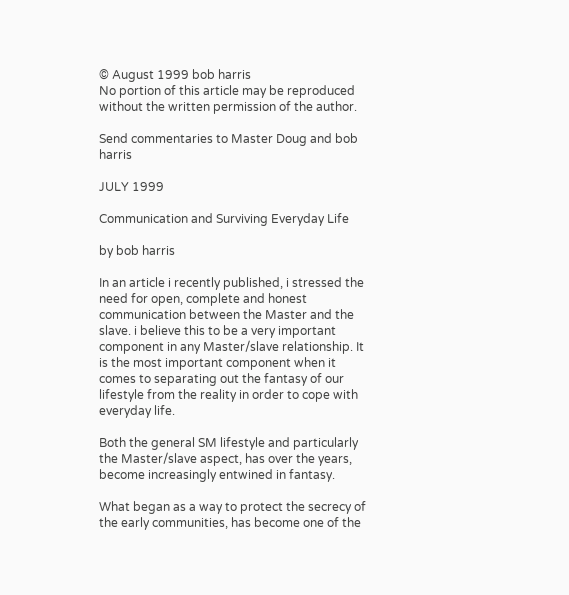© August 1999 bob harris
No portion of this article may be reproduced
without the written permission of the author.

Send commentaries to Master Doug and bob harris

JULY 1999

Communication and Surviving Everyday Life

by bob harris

In an article i recently published, i stressed the need for open, complete and honest communication between the Master and the slave. i believe this to be a very important component in any Master/slave relationship. It is the most important component when it comes to separating out the fantasy of our lifestyle from the reality in order to cope with everyday life.

Both the general SM lifestyle and particularly the Master/slave aspect, has over the years, become increasingly entwined in fantasy.

What began as a way to protect the secrecy of the early communities, has become one of the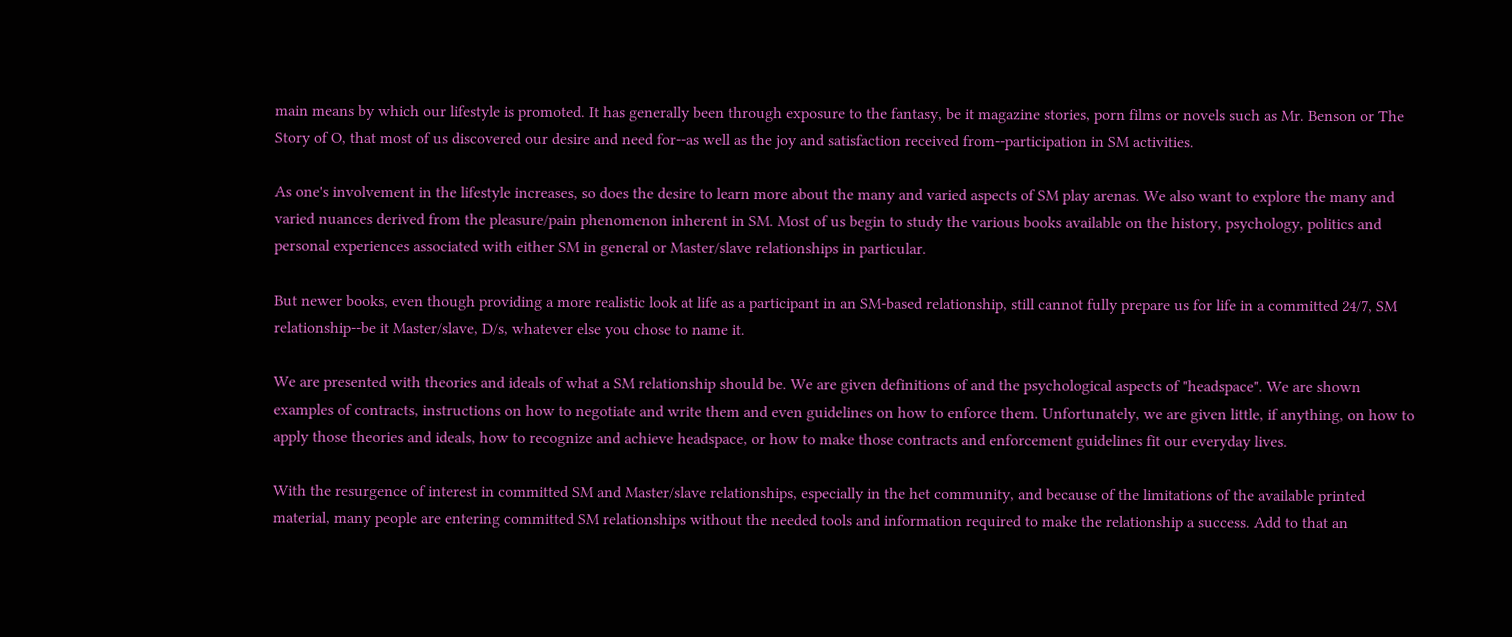main means by which our lifestyle is promoted. It has generally been through exposure to the fantasy, be it magazine stories, porn films or novels such as Mr. Benson or The Story of O, that most of us discovered our desire and need for--as well as the joy and satisfaction received from--participation in SM activities.

As one's involvement in the lifestyle increases, so does the desire to learn more about the many and varied aspects of SM play arenas. We also want to explore the many and varied nuances derived from the pleasure/pain phenomenon inherent in SM. Most of us begin to study the various books available on the history, psychology, politics and personal experiences associated with either SM in general or Master/slave relationships in particular.

But newer books, even though providing a more realistic look at life as a participant in an SM-based relationship, still cannot fully prepare us for life in a committed 24/7, SM relationship--be it Master/slave, D/s, whatever else you chose to name it.

We are presented with theories and ideals of what a SM relationship should be. We are given definitions of and the psychological aspects of "headspace". We are shown examples of contracts, instructions on how to negotiate and write them and even guidelines on how to enforce them. Unfortunately, we are given little, if anything, on how to apply those theories and ideals, how to recognize and achieve headspace, or how to make those contracts and enforcement guidelines fit our everyday lives.

With the resurgence of interest in committed SM and Master/slave relationships, especially in the het community, and because of the limitations of the available printed material, many people are entering committed SM relationships without the needed tools and information required to make the relationship a success. Add to that an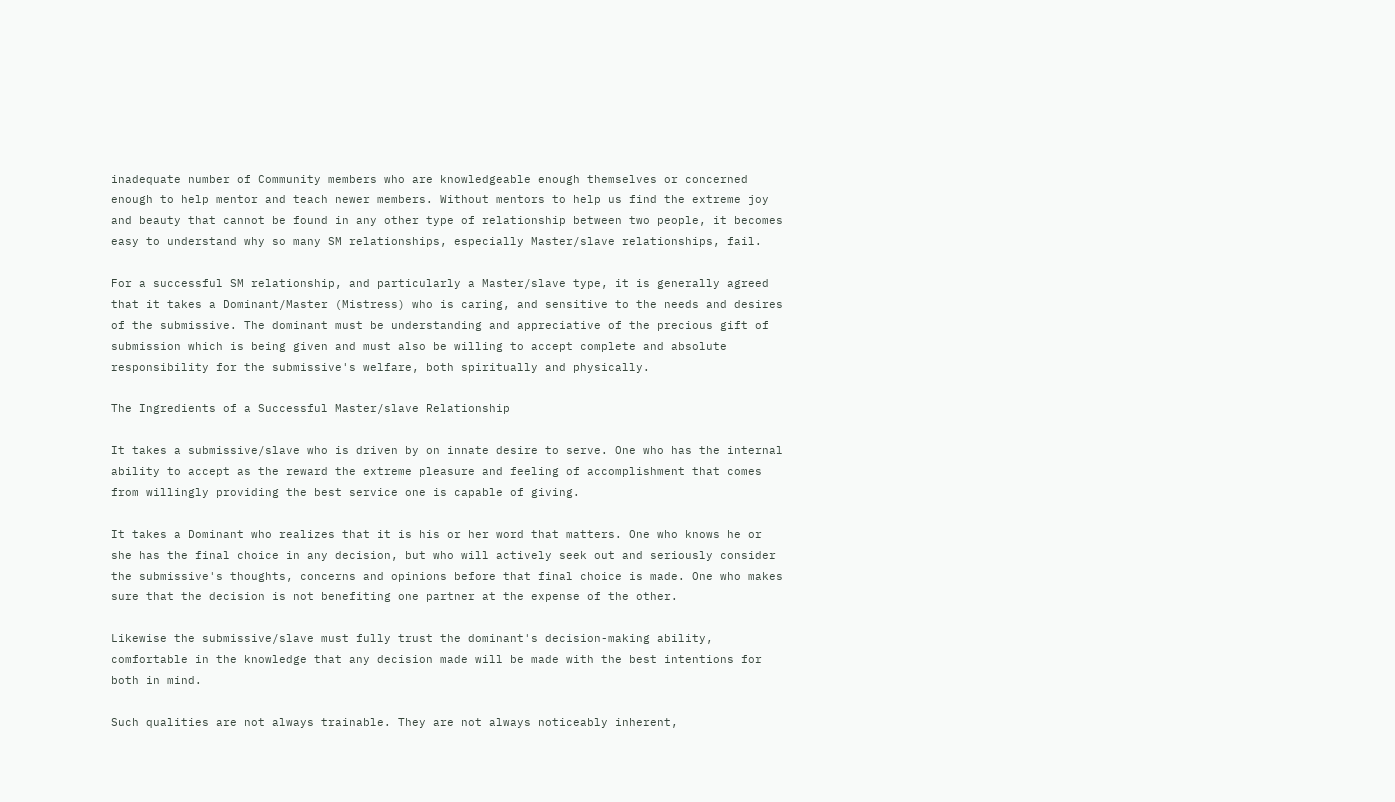inadequate number of Community members who are knowledgeable enough themselves or concerned enough to help mentor and teach newer members. Without mentors to help us find the extreme joy and beauty that cannot be found in any other type of relationship between two people, it becomes easy to understand why so many SM relationships, especially Master/slave relationships, fail.

For a successful SM relationship, and particularly a Master/slave type, it is generally agreed that it takes a Dominant/Master (Mistress) who is caring, and sensitive to the needs and desires of the submissive. The dominant must be understanding and appreciative of the precious gift of submission which is being given and must also be willing to accept complete and absolute responsibility for the submissive's welfare, both spiritually and physically.

The Ingredients of a Successful Master/slave Relationship

It takes a submissive/slave who is driven by on innate desire to serve. One who has the internal ability to accept as the reward the extreme pleasure and feeling of accomplishment that comes from willingly providing the best service one is capable of giving.

It takes a Dominant who realizes that it is his or her word that matters. One who knows he or she has the final choice in any decision, but who will actively seek out and seriously consider the submissive's thoughts, concerns and opinions before that final choice is made. One who makes sure that the decision is not benefiting one partner at the expense of the other.

Likewise the submissive/slave must fully trust the dominant's decision-making ability, comfortable in the knowledge that any decision made will be made with the best intentions for both in mind.

Such qualities are not always trainable. They are not always noticeably inherent,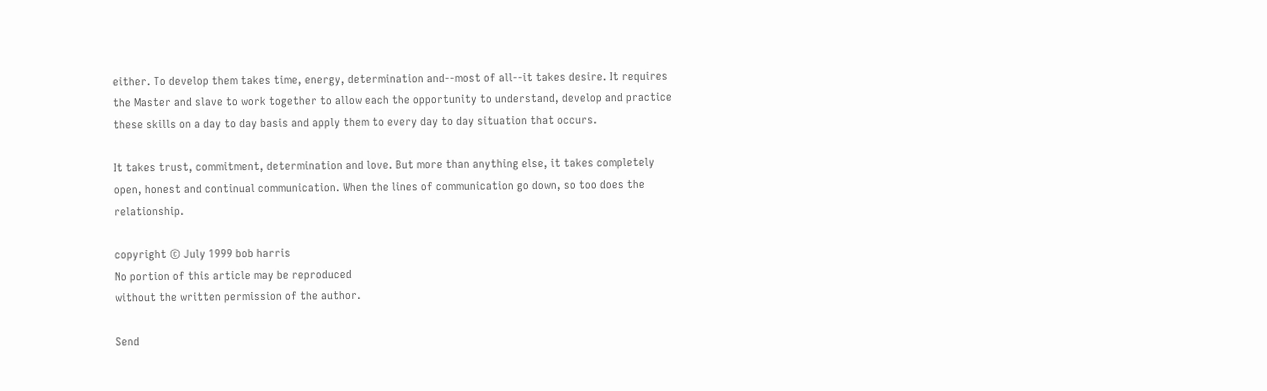either. To develop them takes time, energy, determination and--most of all--it takes desire. It requires the Master and slave to work together to allow each the opportunity to understand, develop and practice these skills on a day to day basis and apply them to every day to day situation that occurs.

It takes trust, commitment, determination and love. But more than anything else, it takes completely open, honest and continual communication. When the lines of communication go down, so too does the relationship.

copyright © July 1999 bob harris
No portion of this article may be reproduced
without the written permission of the author.

Send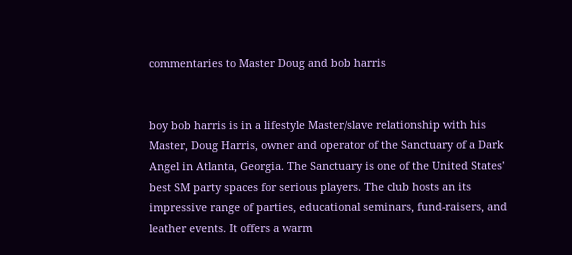commentaries to Master Doug and bob harris


boy bob harris is in a lifestyle Master/slave relationship with his Master, Doug Harris, owner and operator of the Sanctuary of a Dark Angel in Atlanta, Georgia. The Sanctuary is one of the United States' best SM party spaces for serious players. The club hosts an its impressive range of parties, educational seminars, fund-raisers, and leather events. It offers a warm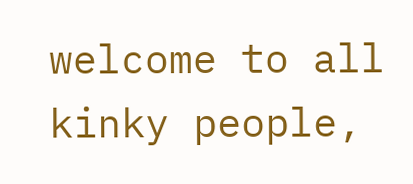welcome to all kinky people,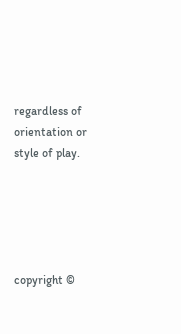regardless of orientation or style of play.





copyright ©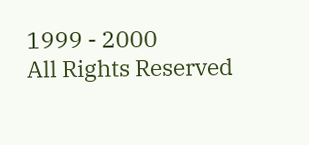1999 - 2000
All Rights Reserved